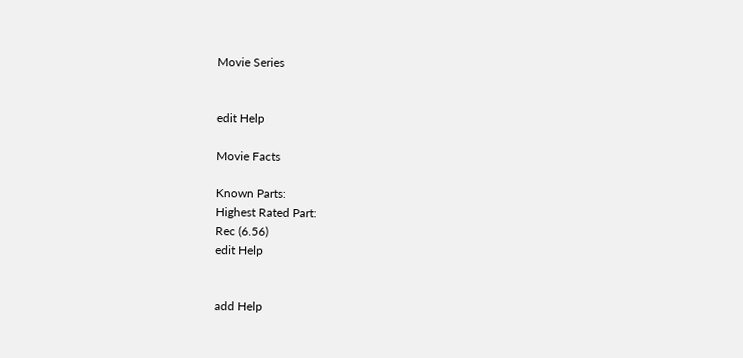Movie Series


edit Help

Movie Facts

Known Parts:
Highest Rated Part:
Rec (6.56)
edit Help


add Help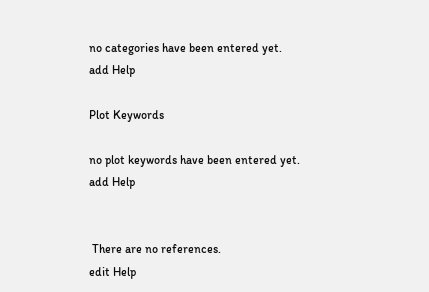no categories have been entered yet.
add Help

Plot Keywords

no plot keywords have been entered yet.
add Help


 There are no references.
edit Help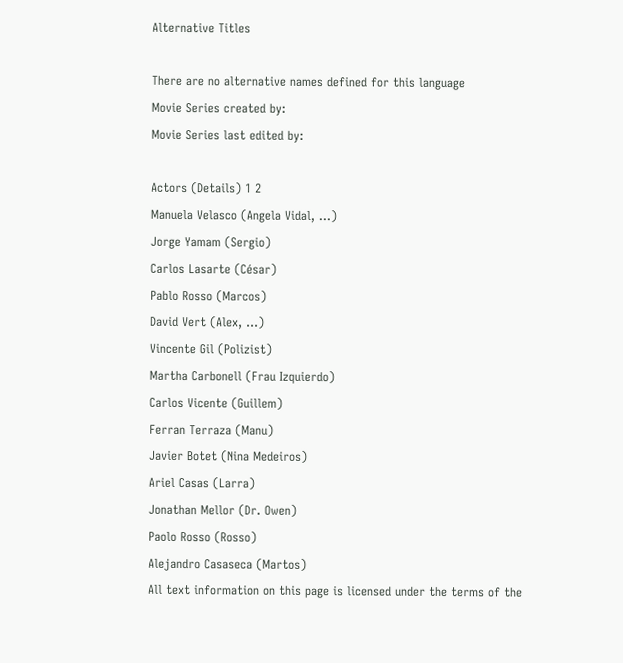Alternative Titles

There are no alternative names defined for this language
Movie Series created by:
Movie Series last edited by:

Actors (Details) 1 2
Manuela Velasco (Angela Vidal, ...)
Jorge Yamam (Sergio)
Carlos Lasarte (César)
Pablo Rosso (Marcos)
David Vert (Alex, ...)
Vincente Gil (Polizist)
Martha Carbonell (Frau Izquierdo)
Carlos Vicente (Guillem)
Ferran Terraza (Manu)
Javier Botet (Nina Medeiros)
Ariel Casas (Larra)
Jonathan Mellor (Dr. Owen)
Paolo Rosso (Rosso)
Alejandro Casaseca (Martos)
All text information on this page is licensed under the terms of the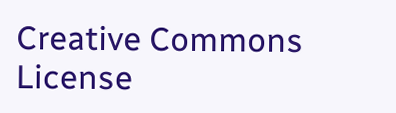Creative Commons License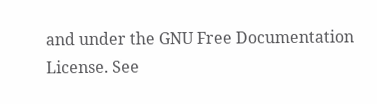and under the GNU Free Documentation License. See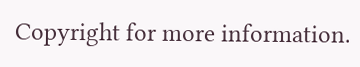Copyright for more information.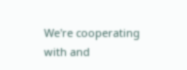We're cooperating with and